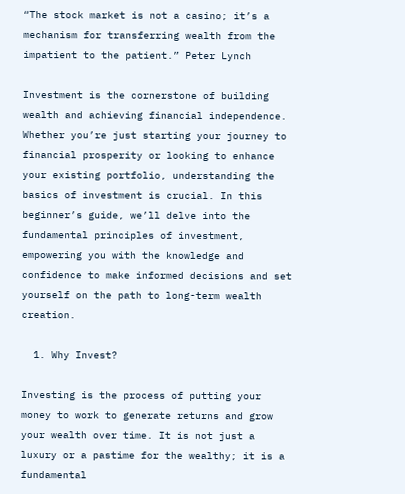“The stock market is not a casino; it’s a mechanism for transferring wealth from the impatient to the patient.” Peter Lynch

Investment is the cornerstone of building wealth and achieving financial independence. Whether you’re just starting your journey to financial prosperity or looking to enhance your existing portfolio, understanding the basics of investment is crucial. In this beginner’s guide, we’ll delve into the fundamental principles of investment, empowering you with the knowledge and confidence to make informed decisions and set yourself on the path to long-term wealth creation.

  1. Why Invest?

Investing is the process of putting your money to work to generate returns and grow your wealth over time. It is not just a luxury or a pastime for the wealthy; it is a fundamental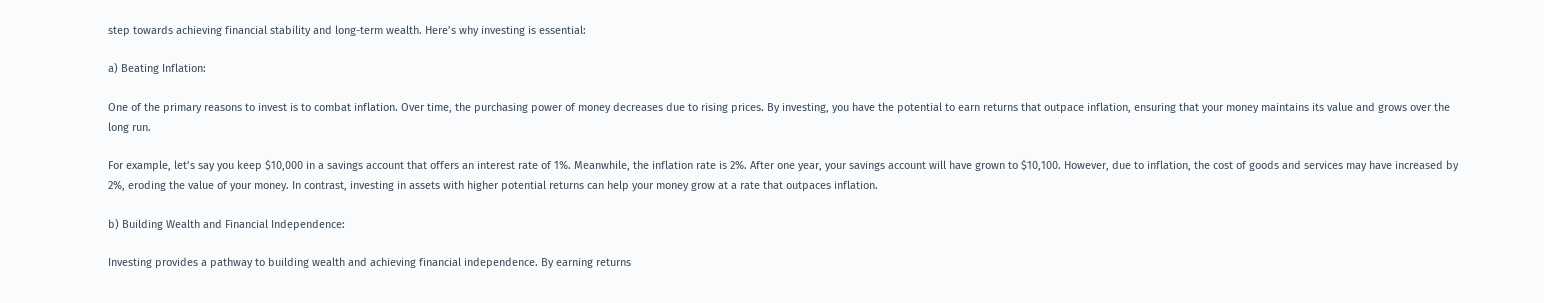step towards achieving financial stability and long-term wealth. Here’s why investing is essential:

a) Beating Inflation:

One of the primary reasons to invest is to combat inflation. Over time, the purchasing power of money decreases due to rising prices. By investing, you have the potential to earn returns that outpace inflation, ensuring that your money maintains its value and grows over the long run.

For example, let’s say you keep $10,000 in a savings account that offers an interest rate of 1%. Meanwhile, the inflation rate is 2%. After one year, your savings account will have grown to $10,100. However, due to inflation, the cost of goods and services may have increased by 2%, eroding the value of your money. In contrast, investing in assets with higher potential returns can help your money grow at a rate that outpaces inflation.

b) Building Wealth and Financial Independence:

Investing provides a pathway to building wealth and achieving financial independence. By earning returns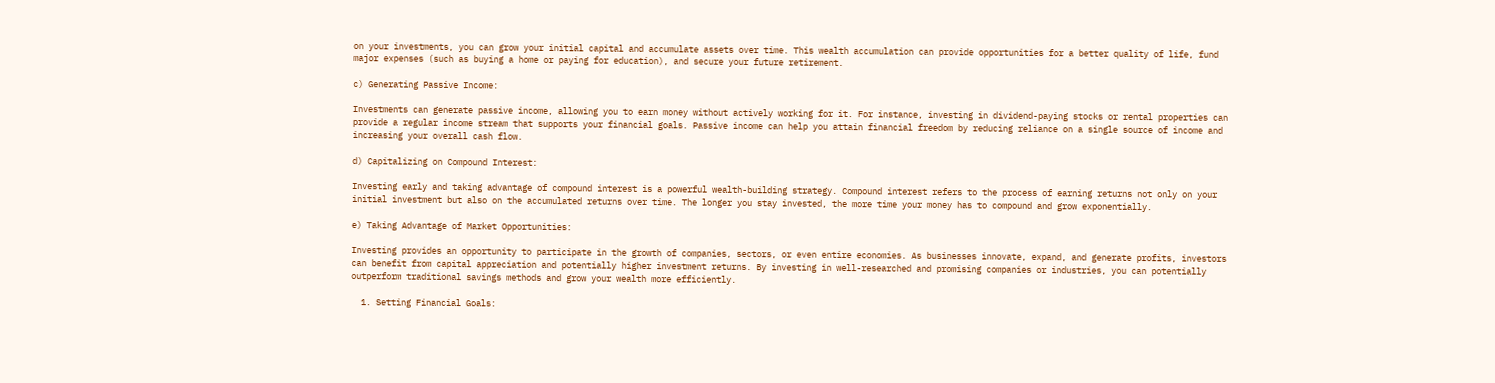on your investments, you can grow your initial capital and accumulate assets over time. This wealth accumulation can provide opportunities for a better quality of life, fund major expenses (such as buying a home or paying for education), and secure your future retirement.

c) Generating Passive Income:

Investments can generate passive income, allowing you to earn money without actively working for it. For instance, investing in dividend-paying stocks or rental properties can provide a regular income stream that supports your financial goals. Passive income can help you attain financial freedom by reducing reliance on a single source of income and increasing your overall cash flow.

d) Capitalizing on Compound Interest:

Investing early and taking advantage of compound interest is a powerful wealth-building strategy. Compound interest refers to the process of earning returns not only on your initial investment but also on the accumulated returns over time. The longer you stay invested, the more time your money has to compound and grow exponentially.

e) Taking Advantage of Market Opportunities:

Investing provides an opportunity to participate in the growth of companies, sectors, or even entire economies. As businesses innovate, expand, and generate profits, investors can benefit from capital appreciation and potentially higher investment returns. By investing in well-researched and promising companies or industries, you can potentially outperform traditional savings methods and grow your wealth more efficiently.

  1. Setting Financial Goals: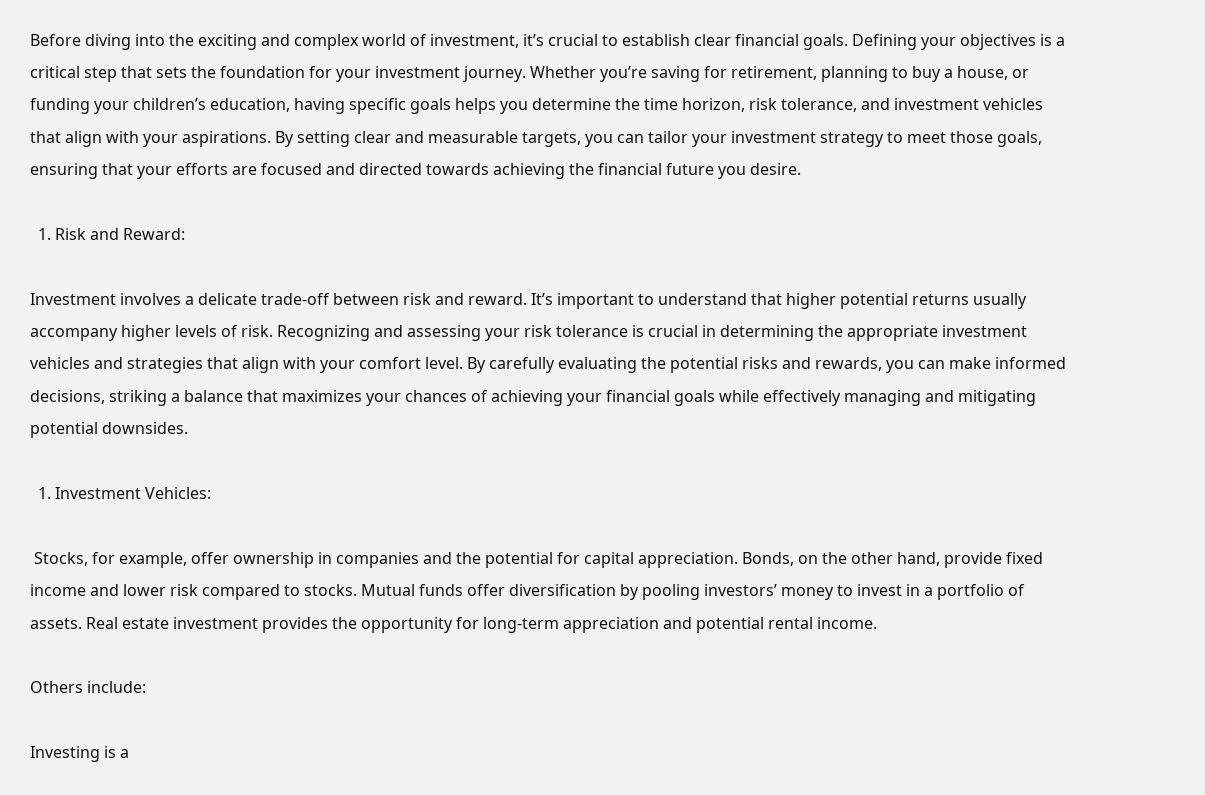Before diving into the exciting and complex world of investment, it’s crucial to establish clear financial goals. Defining your objectives is a critical step that sets the foundation for your investment journey. Whether you’re saving for retirement, planning to buy a house, or funding your children’s education, having specific goals helps you determine the time horizon, risk tolerance, and investment vehicles that align with your aspirations. By setting clear and measurable targets, you can tailor your investment strategy to meet those goals, ensuring that your efforts are focused and directed towards achieving the financial future you desire.

  1. Risk and Reward:

Investment involves a delicate trade-off between risk and reward. It’s important to understand that higher potential returns usually accompany higher levels of risk. Recognizing and assessing your risk tolerance is crucial in determining the appropriate investment vehicles and strategies that align with your comfort level. By carefully evaluating the potential risks and rewards, you can make informed decisions, striking a balance that maximizes your chances of achieving your financial goals while effectively managing and mitigating potential downsides.

  1. Investment Vehicles:

 Stocks, for example, offer ownership in companies and the potential for capital appreciation. Bonds, on the other hand, provide fixed income and lower risk compared to stocks. Mutual funds offer diversification by pooling investors’ money to invest in a portfolio of assets. Real estate investment provides the opportunity for long-term appreciation and potential rental income.

Others include:

Investing is a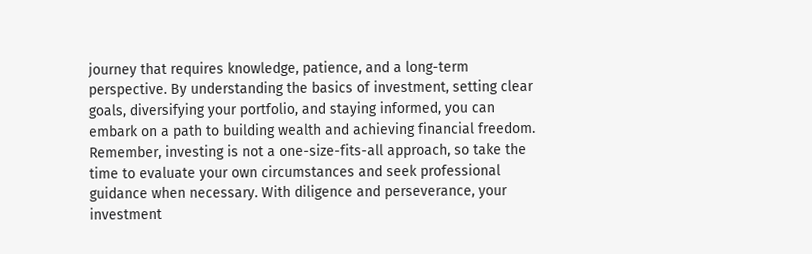journey that requires knowledge, patience, and a long-term perspective. By understanding the basics of investment, setting clear goals, diversifying your portfolio, and staying informed, you can embark on a path to building wealth and achieving financial freedom. Remember, investing is not a one-size-fits-all approach, so take the time to evaluate your own circumstances and seek professional guidance when necessary. With diligence and perseverance, your investment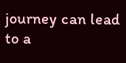journey can lead to a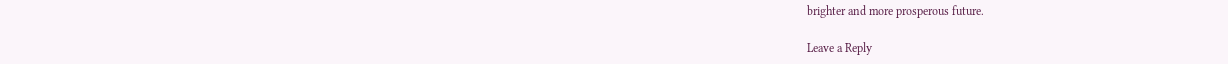brighter and more prosperous future.

Leave a Reply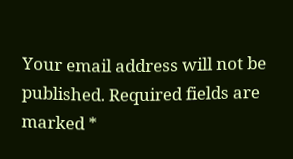Your email address will not be published. Required fields are marked *